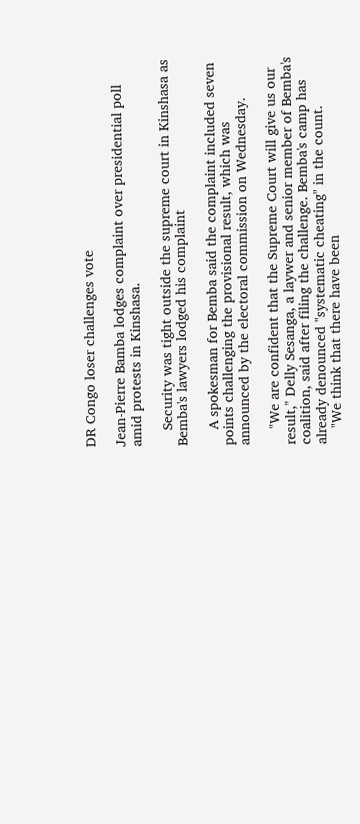DR Congo loser challenges vote

Jean-Pierre Bamba lodges complaint over presidential poll amid protests in Kinshasa.

    Security was tight outside the supreme court in Kinshasa as Bemba's lawyers lodged his complaint

    A spokesman for Bemba said the complaint included seven points challenging the provisional result, which was announced by the electoral commission on Wednesday.

    "We are confident that the Supreme Court will give us our result," Delly Sesanga, a laywer and senior member of Bemba's coalition, said after filing the challenge. Bemba's camp has already denounced "systematic cheating" in the count.
    "We think that there have been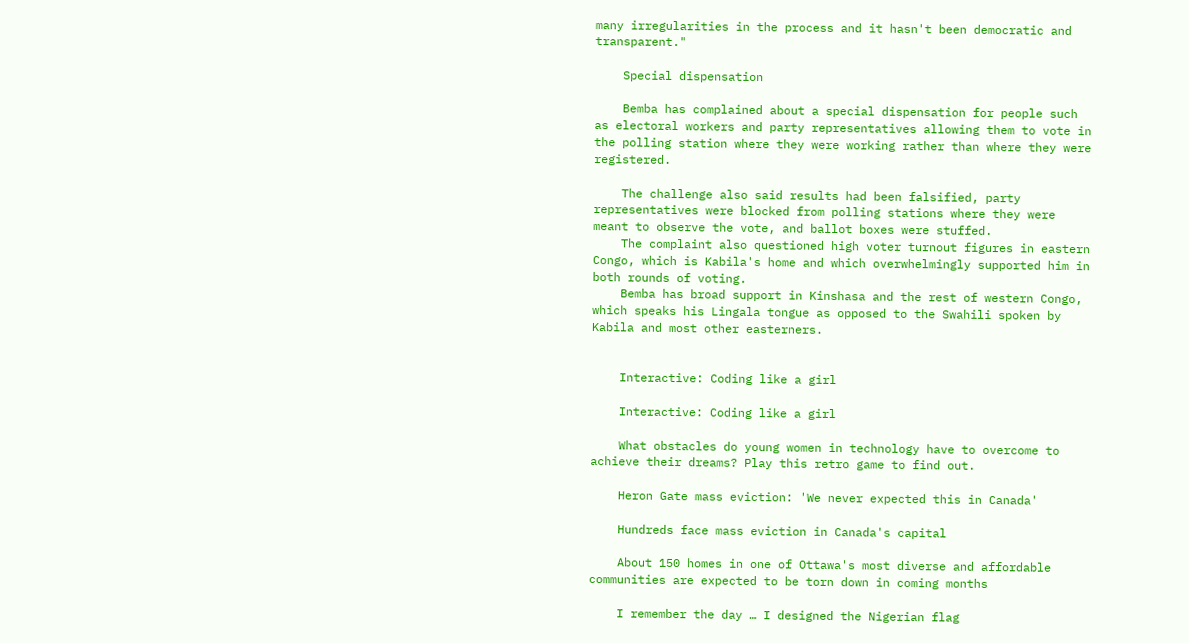many irregularities in the process and it hasn't been democratic and transparent."

    Special dispensation

    Bemba has complained about a special dispensation for people such as electoral workers and party representatives allowing them to vote in the polling station where they were working rather than where they were registered.

    The challenge also said results had been falsified, party representatives were blocked from polling stations where they were meant to observe the vote, and ballot boxes were stuffed.
    The complaint also questioned high voter turnout figures in eastern Congo, which is Kabila's home and which overwhelmingly supported him in both rounds of voting.
    Bemba has broad support in Kinshasa and the rest of western Congo, which speaks his Lingala tongue as opposed to the Swahili spoken by Kabila and most other easterners.


    Interactive: Coding like a girl

    Interactive: Coding like a girl

    What obstacles do young women in technology have to overcome to achieve their dreams? Play this retro game to find out.

    Heron Gate mass eviction: 'We never expected this in Canada'

    Hundreds face mass eviction in Canada's capital

    About 150 homes in one of Ottawa's most diverse and affordable communities are expected to be torn down in coming months

    I remember the day … I designed the Nigerian flag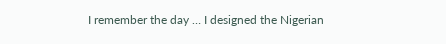I remember the day … I designed the Nigerian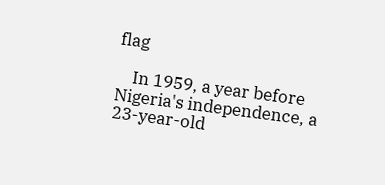flag

    In 1959, a year before Nigeria's independence, a 23-year-old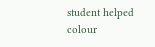student helped colour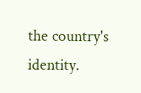the country's identity.